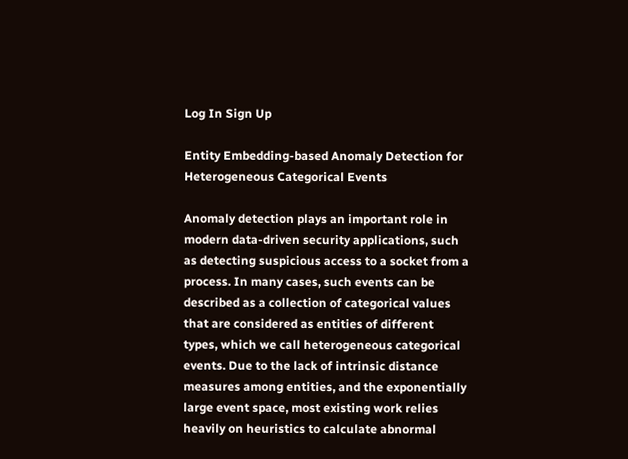Log In Sign Up

Entity Embedding-based Anomaly Detection for Heterogeneous Categorical Events

Anomaly detection plays an important role in modern data-driven security applications, such as detecting suspicious access to a socket from a process. In many cases, such events can be described as a collection of categorical values that are considered as entities of different types, which we call heterogeneous categorical events. Due to the lack of intrinsic distance measures among entities, and the exponentially large event space, most existing work relies heavily on heuristics to calculate abnormal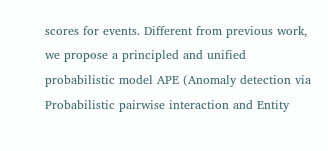scores for events. Different from previous work, we propose a principled and unified probabilistic model APE (Anomaly detection via Probabilistic pairwise interaction and Entity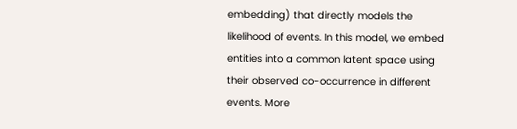embedding) that directly models the likelihood of events. In this model, we embed entities into a common latent space using their observed co-occurrence in different events. More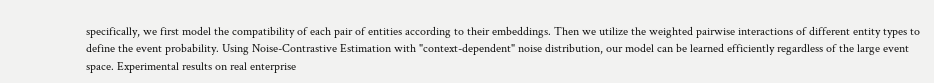specifically, we first model the compatibility of each pair of entities according to their embeddings. Then we utilize the weighted pairwise interactions of different entity types to define the event probability. Using Noise-Contrastive Estimation with "context-dependent" noise distribution, our model can be learned efficiently regardless of the large event space. Experimental results on real enterprise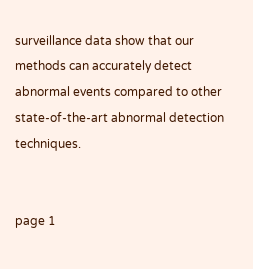surveillance data show that our methods can accurately detect abnormal events compared to other state-of-the-art abnormal detection techniques.


page 1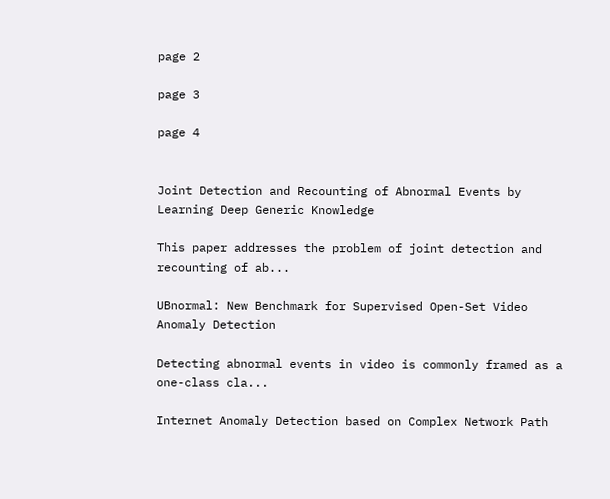page 2

page 3

page 4


Joint Detection and Recounting of Abnormal Events by Learning Deep Generic Knowledge

This paper addresses the problem of joint detection and recounting of ab...

UBnormal: New Benchmark for Supervised Open-Set Video Anomaly Detection

Detecting abnormal events in video is commonly framed as a one-class cla...

Internet Anomaly Detection based on Complex Network Path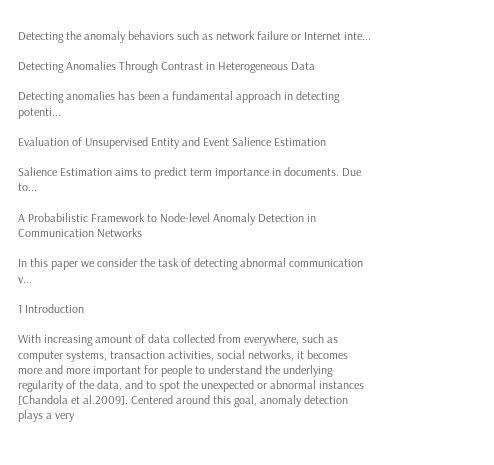Detecting the anomaly behaviors such as network failure or Internet inte...

Detecting Anomalies Through Contrast in Heterogeneous Data

Detecting anomalies has been a fundamental approach in detecting potenti...

Evaluation of Unsupervised Entity and Event Salience Estimation

Salience Estimation aims to predict term importance in documents. Due to...

A Probabilistic Framework to Node-level Anomaly Detection in Communication Networks

In this paper we consider the task of detecting abnormal communication v...

1 Introduction

With increasing amount of data collected from everywhere, such as computer systems, transaction activities, social networks, it becomes more and more important for people to understand the underlying regularity of the data, and to spot the unexpected or abnormal instances [Chandola et al.2009]. Centered around this goal, anomaly detection plays a very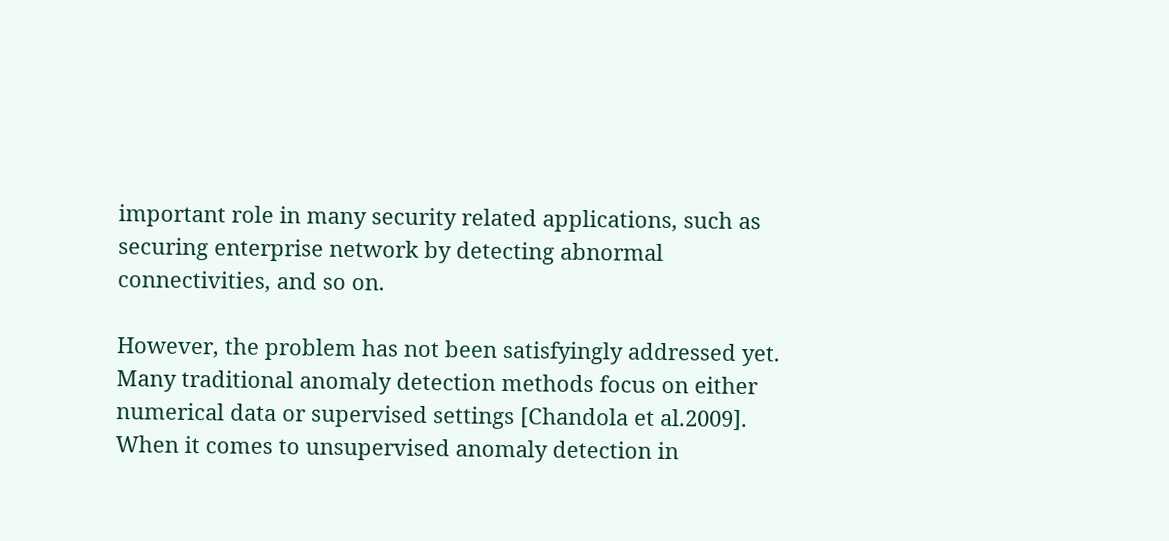important role in many security related applications, such as securing enterprise network by detecting abnormal connectivities, and so on.

However, the problem has not been satisfyingly addressed yet. Many traditional anomaly detection methods focus on either numerical data or supervised settings [Chandola et al.2009]. When it comes to unsupervised anomaly detection in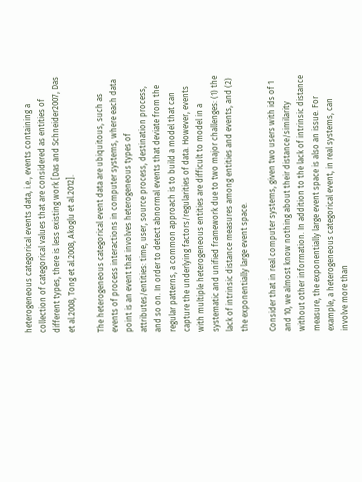heterogeneous categorical events data, i.e., events containing a collection of categorical values that are considered as entities of different types, there is less existing work [Das and Schneider2007, Das et al.2008, Tong et al.2008, Akoglu et al.2012].

The heterogeneous categorical event data are ubiquitous, such as events of process interactions in computer systems, where each data point is an event that involves heterogeneous types of attributes/entities: time, user, source process, destination process, and so on. In order to detect abnormal events that deviate from the regular patterns, a common approach is to build a model that can capture the underlying factors/regularities of data. However, events with multiple heterogeneous entities are difficult to model in a systematic and unified framework due to two major challenges: (1) the lack of intrinsic distance measures among entities and events, and (2) the exponentially large event space.

Consider that in real computer systems, given two users with ids of 1 and 10, we almost know nothing about their distance/similarity without other information. In addition to the lack of intrinsic distance measure, the exponentially large event space is also an issue. For example, a heterogeneous categorical event, in real systems, can involve more than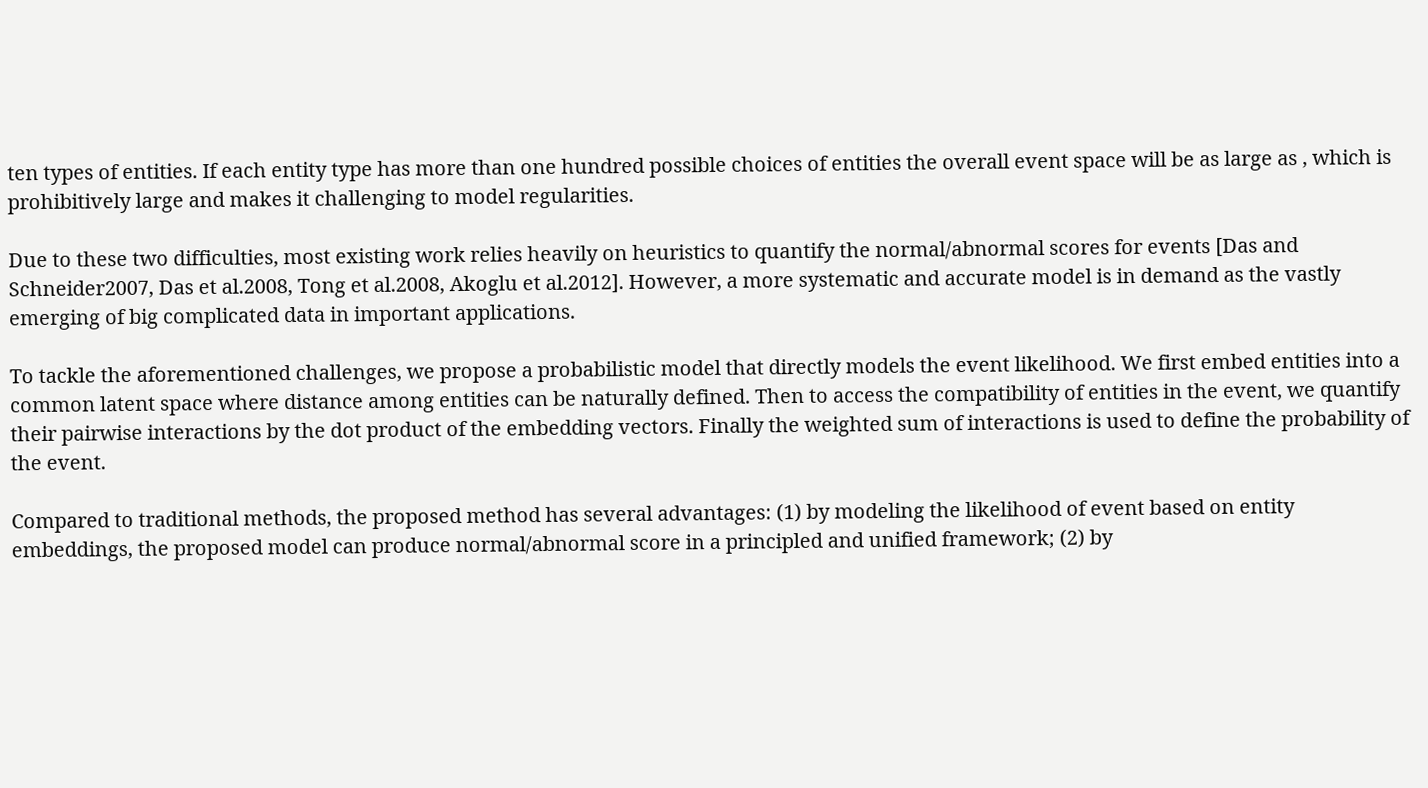ten types of entities. If each entity type has more than one hundred possible choices of entities the overall event space will be as large as , which is prohibitively large and makes it challenging to model regularities.

Due to these two difficulties, most existing work relies heavily on heuristics to quantify the normal/abnormal scores for events [Das and Schneider2007, Das et al.2008, Tong et al.2008, Akoglu et al.2012]. However, a more systematic and accurate model is in demand as the vastly emerging of big complicated data in important applications.

To tackle the aforementioned challenges, we propose a probabilistic model that directly models the event likelihood. We first embed entities into a common latent space where distance among entities can be naturally defined. Then to access the compatibility of entities in the event, we quantify their pairwise interactions by the dot product of the embedding vectors. Finally the weighted sum of interactions is used to define the probability of the event.

Compared to traditional methods, the proposed method has several advantages: (1) by modeling the likelihood of event based on entity embeddings, the proposed model can produce normal/abnormal score in a principled and unified framework; (2) by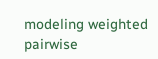modeling weighted pairwise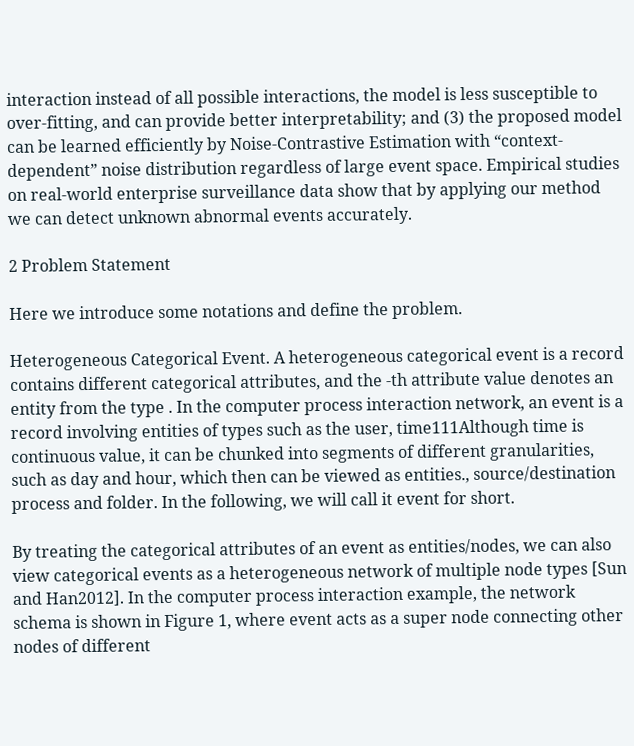interaction instead of all possible interactions, the model is less susceptible to over-fitting, and can provide better interpretability; and (3) the proposed model can be learned efficiently by Noise-Contrastive Estimation with “context-dependent” noise distribution regardless of large event space. Empirical studies on real-world enterprise surveillance data show that by applying our method we can detect unknown abnormal events accurately.

2 Problem Statement

Here we introduce some notations and define the problem.

Heterogeneous Categorical Event. A heterogeneous categorical event is a record contains different categorical attributes, and the -th attribute value denotes an entity from the type . In the computer process interaction network, an event is a record involving entities of types such as the user, time111Although time is continuous value, it can be chunked into segments of different granularities, such as day and hour, which then can be viewed as entities., source/destination process and folder. In the following, we will call it event for short.

By treating the categorical attributes of an event as entities/nodes, we can also view categorical events as a heterogeneous network of multiple node types [Sun and Han2012]. In the computer process interaction example, the network schema is shown in Figure 1, where event acts as a super node connecting other nodes of different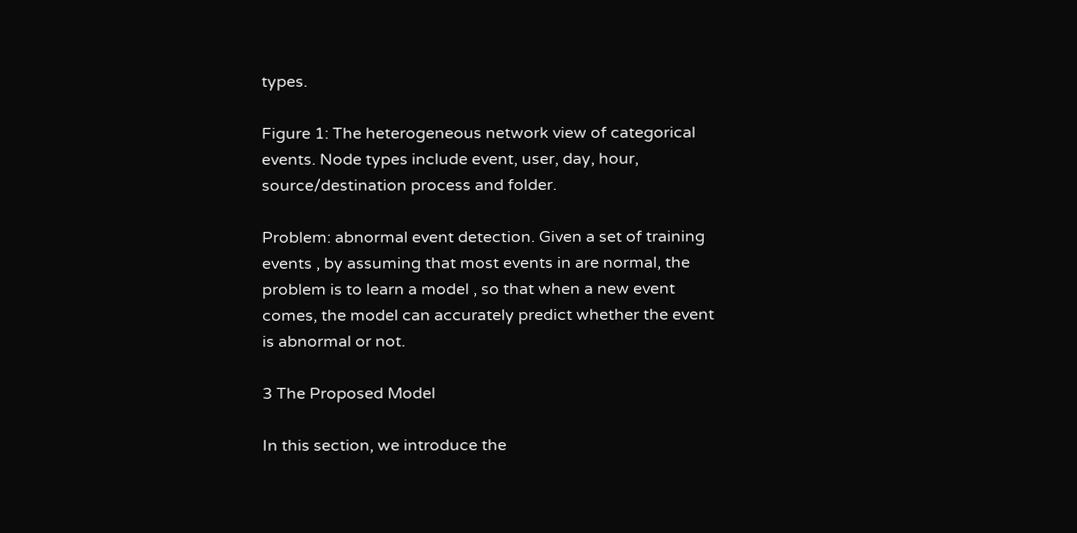types.

Figure 1: The heterogeneous network view of categorical events. Node types include event, user, day, hour, source/destination process and folder.

Problem: abnormal event detection. Given a set of training events , by assuming that most events in are normal, the problem is to learn a model , so that when a new event comes, the model can accurately predict whether the event is abnormal or not.

3 The Proposed Model

In this section, we introduce the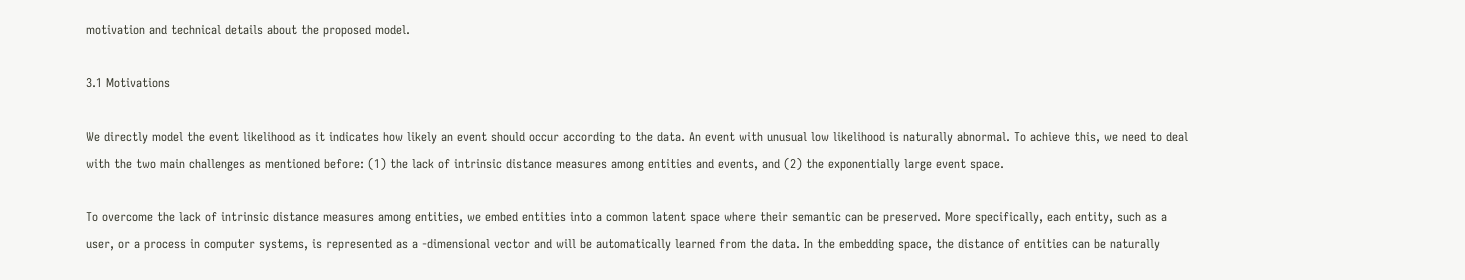motivation and technical details about the proposed model.

3.1 Motivations

We directly model the event likelihood as it indicates how likely an event should occur according to the data. An event with unusual low likelihood is naturally abnormal. To achieve this, we need to deal with the two main challenges as mentioned before: (1) the lack of intrinsic distance measures among entities and events, and (2) the exponentially large event space.

To overcome the lack of intrinsic distance measures among entities, we embed entities into a common latent space where their semantic can be preserved. More specifically, each entity, such as a user, or a process in computer systems, is represented as a -dimensional vector and will be automatically learned from the data. In the embedding space, the distance of entities can be naturally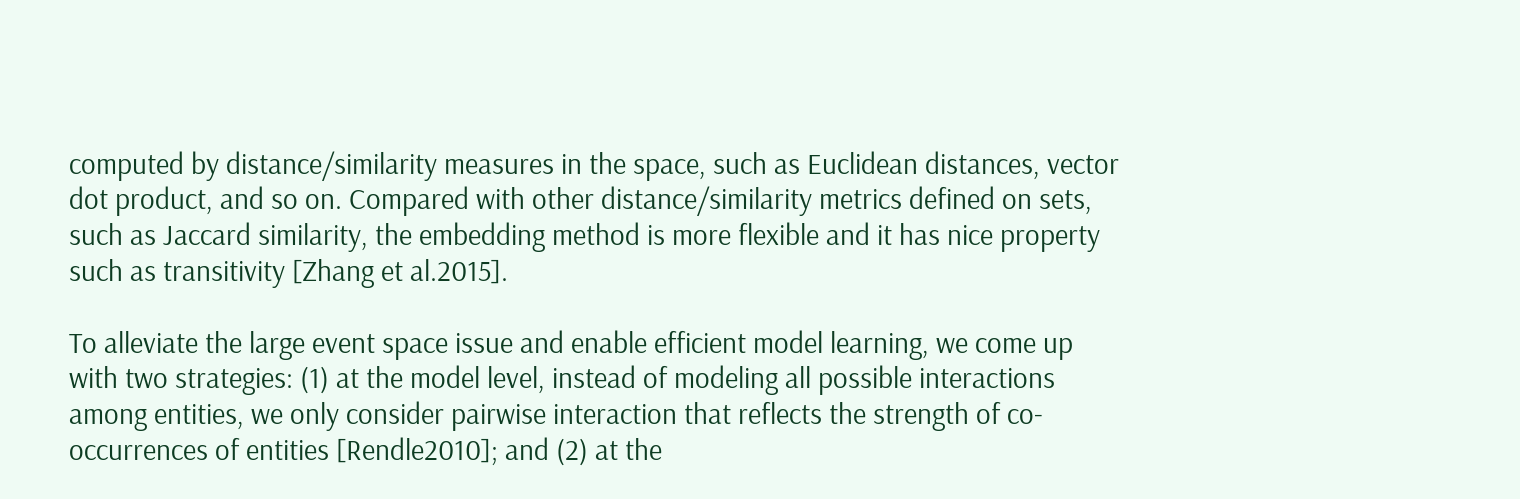computed by distance/similarity measures in the space, such as Euclidean distances, vector dot product, and so on. Compared with other distance/similarity metrics defined on sets, such as Jaccard similarity, the embedding method is more flexible and it has nice property such as transitivity [Zhang et al.2015].

To alleviate the large event space issue and enable efficient model learning, we come up with two strategies: (1) at the model level, instead of modeling all possible interactions among entities, we only consider pairwise interaction that reflects the strength of co-occurrences of entities [Rendle2010]; and (2) at the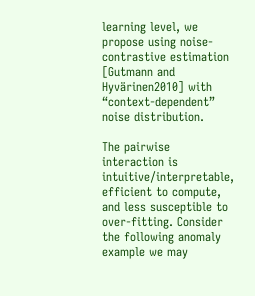learning level, we propose using noise-contrastive estimation [Gutmann and Hyvärinen2010] with “context-dependent” noise distribution.

The pairwise interaction is intuitive/interpretable, efficient to compute, and less susceptible to over-fitting. Consider the following anomaly example we may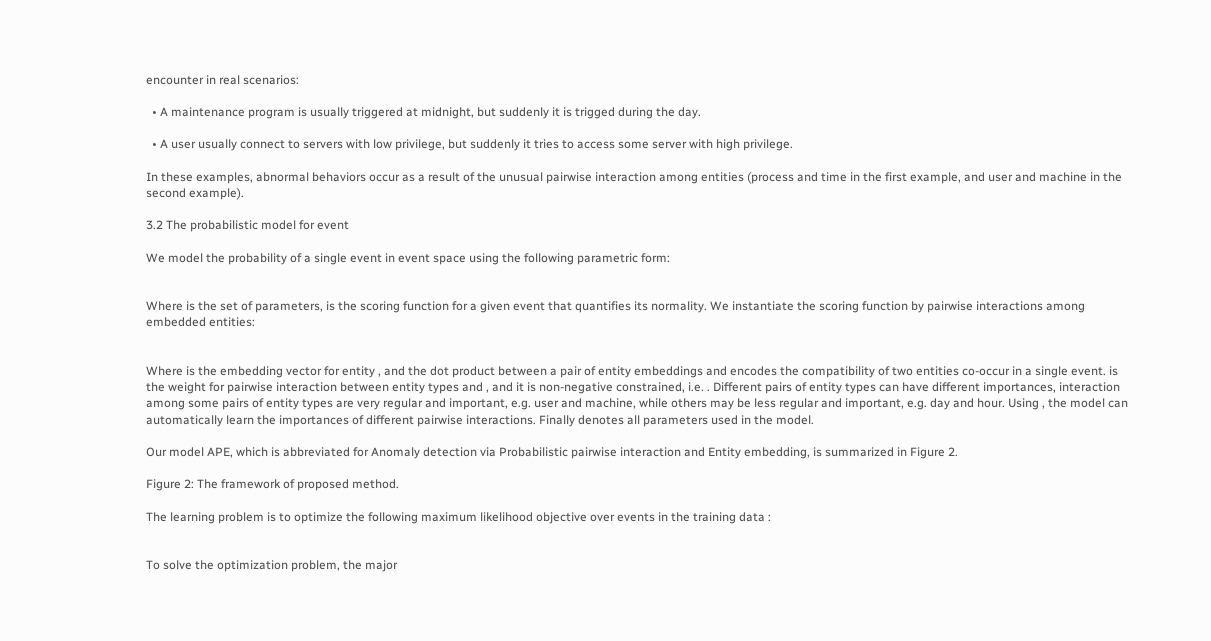encounter in real scenarios:

  • A maintenance program is usually triggered at midnight, but suddenly it is trigged during the day.

  • A user usually connect to servers with low privilege, but suddenly it tries to access some server with high privilege.

In these examples, abnormal behaviors occur as a result of the unusual pairwise interaction among entities (process and time in the first example, and user and machine in the second example).

3.2 The probabilistic model for event

We model the probability of a single event in event space using the following parametric form:


Where is the set of parameters, is the scoring function for a given event that quantifies its normality. We instantiate the scoring function by pairwise interactions among embedded entities:


Where is the embedding vector for entity , and the dot product between a pair of entity embeddings and encodes the compatibility of two entities co-occur in a single event. is the weight for pairwise interaction between entity types and , and it is non-negative constrained, i.e. . Different pairs of entity types can have different importances, interaction among some pairs of entity types are very regular and important, e.g. user and machine, while others may be less regular and important, e.g. day and hour. Using , the model can automatically learn the importances of different pairwise interactions. Finally denotes all parameters used in the model.

Our model APE, which is abbreviated for Anomaly detection via Probabilistic pairwise interaction and Entity embedding, is summarized in Figure 2.

Figure 2: The framework of proposed method.

The learning problem is to optimize the following maximum likelihood objective over events in the training data :


To solve the optimization problem, the major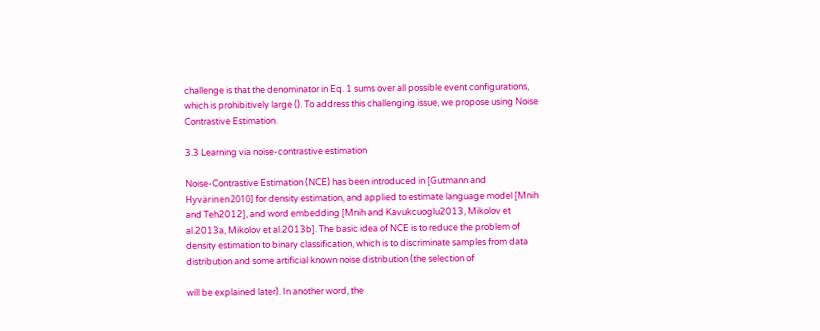challenge is that the denominator in Eq. 1 sums over all possible event configurations, which is prohibitively large (). To address this challenging issue, we propose using Noise Contrastive Estimation.

3.3 Learning via noise-contrastive estimation

Noise-Contrastive Estimation (NCE) has been introduced in [Gutmann and Hyvärinen2010] for density estimation, and applied to estimate language model [Mnih and Teh2012], and word embedding [Mnih and Kavukcuoglu2013, Mikolov et al.2013a, Mikolov et al.2013b]. The basic idea of NCE is to reduce the problem of density estimation to binary classification, which is to discriminate samples from data distribution and some artificial known noise distribution (the selection of

will be explained later). In another word, the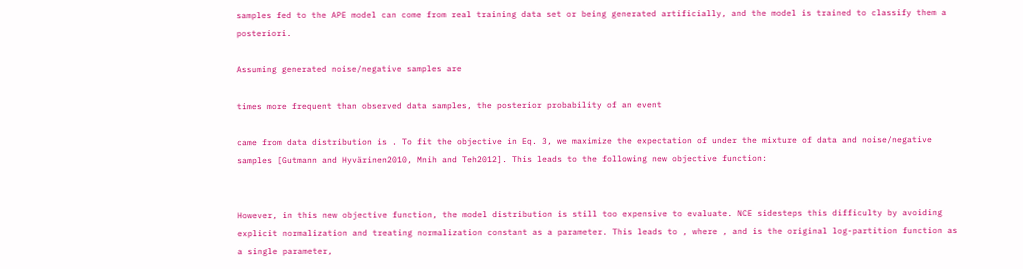samples fed to the APE model can come from real training data set or being generated artificially, and the model is trained to classify them a posteriori.

Assuming generated noise/negative samples are

times more frequent than observed data samples, the posterior probability of an event

came from data distribution is . To fit the objective in Eq. 3, we maximize the expectation of under the mixture of data and noise/negative samples [Gutmann and Hyvärinen2010, Mnih and Teh2012]. This leads to the following new objective function:


However, in this new objective function, the model distribution is still too expensive to evaluate. NCE sidesteps this difficulty by avoiding explicit normalization and treating normalization constant as a parameter. This leads to , where , and is the original log-partition function as a single parameter,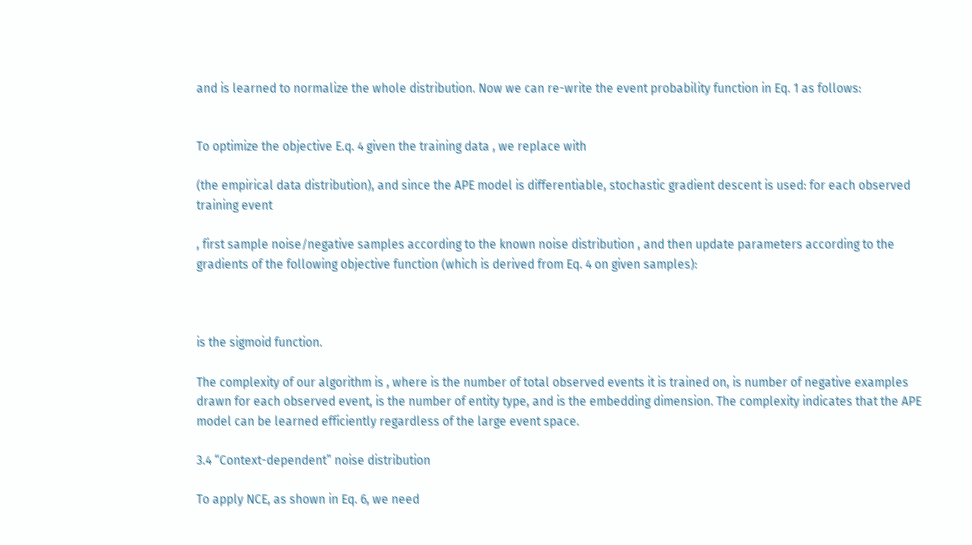and is learned to normalize the whole distribution. Now we can re-write the event probability function in Eq. 1 as follows:


To optimize the objective E.q. 4 given the training data , we replace with

(the empirical data distribution), and since the APE model is differentiable, stochastic gradient descent is used: for each observed training event

, first sample noise/negative samples according to the known noise distribution , and then update parameters according to the gradients of the following objective function (which is derived from Eq. 4 on given samples):



is the sigmoid function.

The complexity of our algorithm is , where is the number of total observed events it is trained on, is number of negative examples drawn for each observed event, is the number of entity type, and is the embedding dimension. The complexity indicates that the APE model can be learned efficiently regardless of the large event space.

3.4 “Context-dependent” noise distribution

To apply NCE, as shown in Eq. 6, we need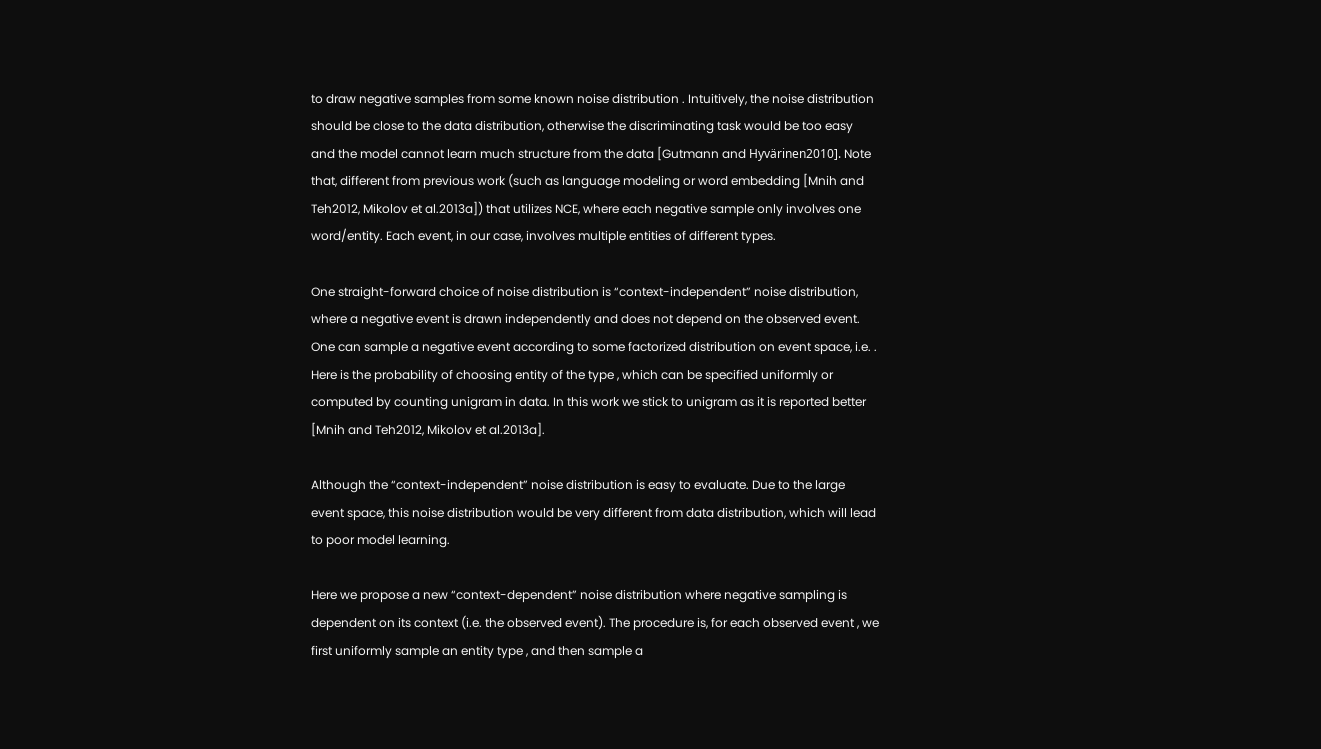to draw negative samples from some known noise distribution . Intuitively, the noise distribution should be close to the data distribution, otherwise the discriminating task would be too easy and the model cannot learn much structure from the data [Gutmann and Hyvärinen2010]. Note that, different from previous work (such as language modeling or word embedding [Mnih and Teh2012, Mikolov et al.2013a]) that utilizes NCE, where each negative sample only involves one word/entity. Each event, in our case, involves multiple entities of different types.

One straight-forward choice of noise distribution is “context-independent” noise distribution, where a negative event is drawn independently and does not depend on the observed event. One can sample a negative event according to some factorized distribution on event space, i.e. . Here is the probability of choosing entity of the type , which can be specified uniformly or computed by counting unigram in data. In this work we stick to unigram as it is reported better [Mnih and Teh2012, Mikolov et al.2013a].

Although the “context-independent” noise distribution is easy to evaluate. Due to the large event space, this noise distribution would be very different from data distribution, which will lead to poor model learning.

Here we propose a new “context-dependent” noise distribution where negative sampling is dependent on its context (i.e. the observed event). The procedure is, for each observed event , we first uniformly sample an entity type , and then sample a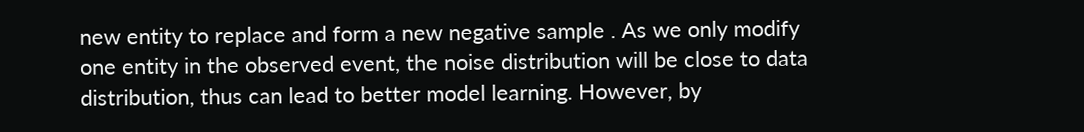new entity to replace and form a new negative sample . As we only modify one entity in the observed event, the noise distribution will be close to data distribution, thus can lead to better model learning. However, by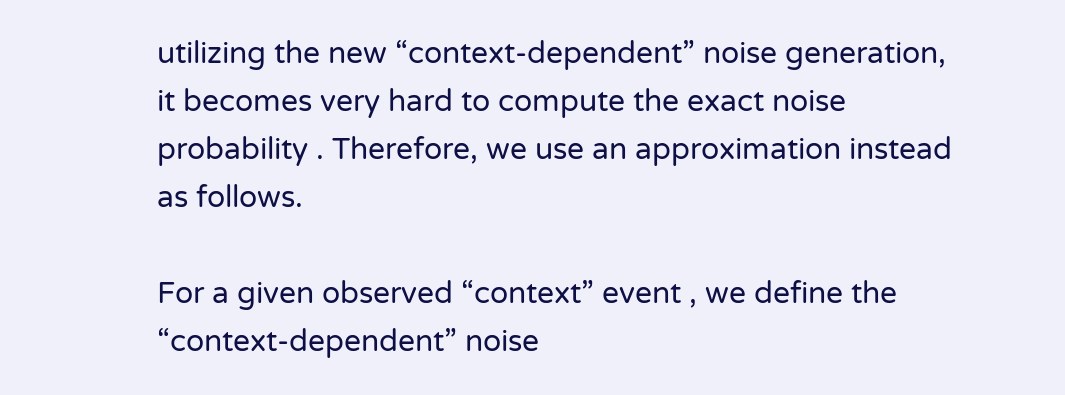utilizing the new “context-dependent” noise generation, it becomes very hard to compute the exact noise probability . Therefore, we use an approximation instead as follows.

For a given observed “context” event , we define the “context-dependent” noise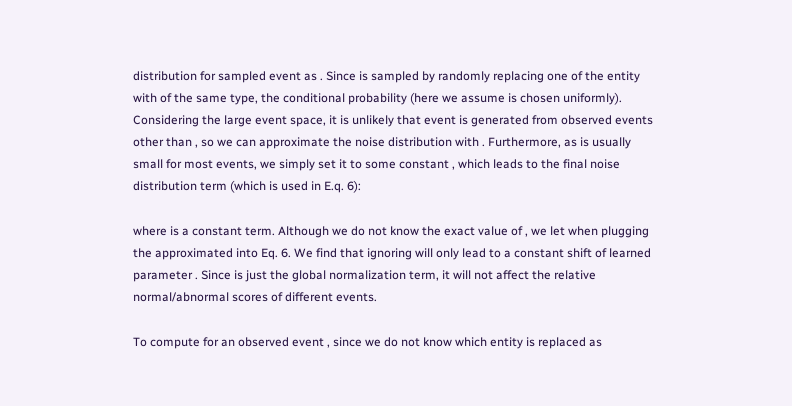distribution for sampled event as . Since is sampled by randomly replacing one of the entity with of the same type, the conditional probability (here we assume is chosen uniformly). Considering the large event space, it is unlikely that event is generated from observed events other than , so we can approximate the noise distribution with . Furthermore, as is usually small for most events, we simply set it to some constant , which leads to the final noise distribution term (which is used in E.q. 6):

where is a constant term. Although we do not know the exact value of , we let when plugging the approximated into Eq. 6. We find that ignoring will only lead to a constant shift of learned parameter . Since is just the global normalization term, it will not affect the relative normal/abnormal scores of different events.

To compute for an observed event , since we do not know which entity is replaced as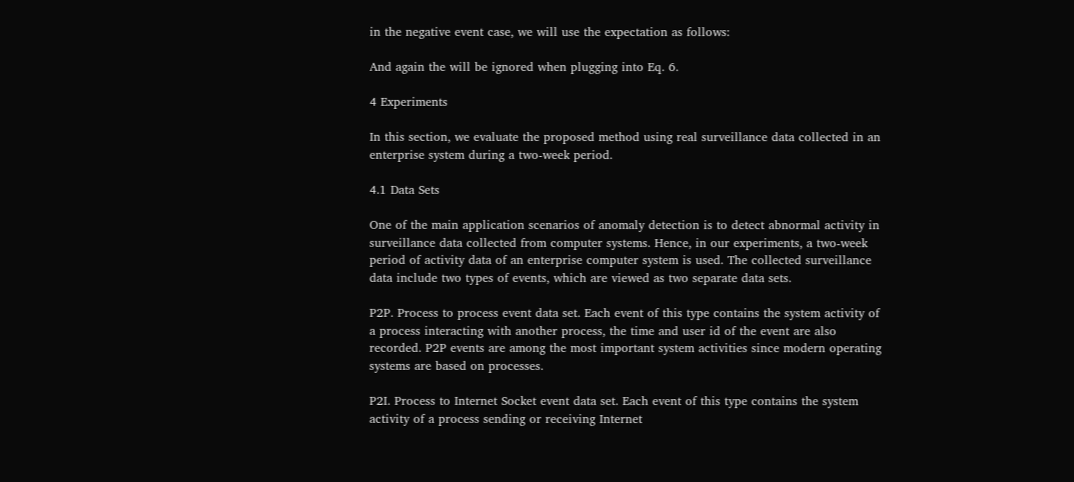in the negative event case, we will use the expectation as follows:

And again the will be ignored when plugging into Eq. 6.

4 Experiments

In this section, we evaluate the proposed method using real surveillance data collected in an enterprise system during a two-week period.

4.1 Data Sets

One of the main application scenarios of anomaly detection is to detect abnormal activity in surveillance data collected from computer systems. Hence, in our experiments, a two-week period of activity data of an enterprise computer system is used. The collected surveillance data include two types of events, which are viewed as two separate data sets.

P2P. Process to process event data set. Each event of this type contains the system activity of a process interacting with another process, the time and user id of the event are also recorded. P2P events are among the most important system activities since modern operating systems are based on processes.

P2I. Process to Internet Socket event data set. Each event of this type contains the system activity of a process sending or receiving Internet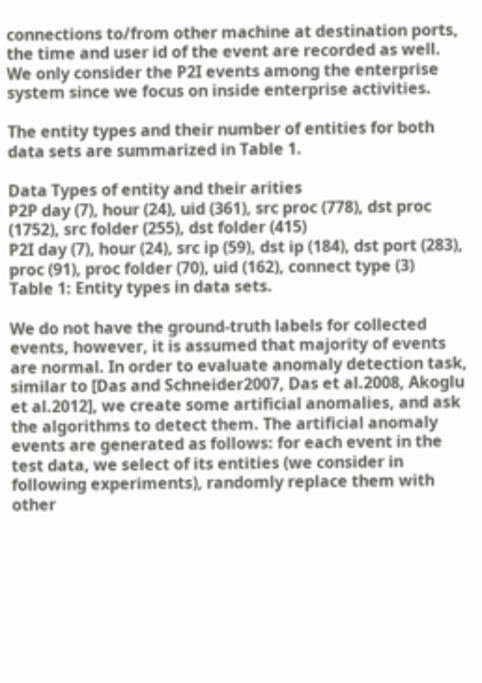connections to/from other machine at destination ports, the time and user id of the event are recorded as well. We only consider the P2I events among the enterprise system since we focus on inside enterprise activities.

The entity types and their number of entities for both data sets are summarized in Table 1.

Data Types of entity and their arities
P2P day (7), hour (24), uid (361), src proc (778), dst proc (1752), src folder (255), dst folder (415)
P2I day (7), hour (24), src ip (59), dst ip (184), dst port (283), proc (91), proc folder (70), uid (162), connect type (3)
Table 1: Entity types in data sets.

We do not have the ground-truth labels for collected events, however, it is assumed that majority of events are normal. In order to evaluate anomaly detection task, similar to [Das and Schneider2007, Das et al.2008, Akoglu et al.2012], we create some artificial anomalies, and ask the algorithms to detect them. The artificial anomaly events are generated as follows: for each event in the test data, we select of its entities (we consider in following experiments), randomly replace them with other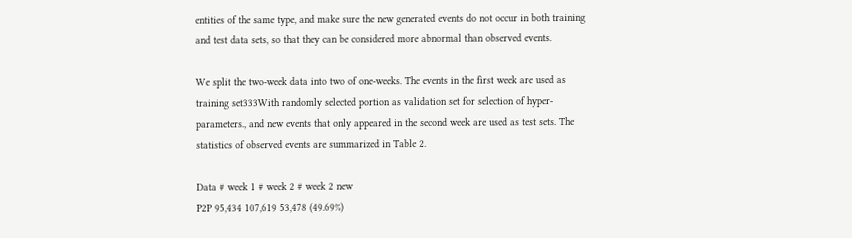entities of the same type, and make sure the new generated events do not occur in both training and test data sets, so that they can be considered more abnormal than observed events.

We split the two-week data into two of one-weeks. The events in the first week are used as training set333With randomly selected portion as validation set for selection of hyper-parameters., and new events that only appeared in the second week are used as test sets. The statistics of observed events are summarized in Table 2.

Data # week 1 # week 2 # week 2 new
P2P 95,434 107,619 53,478 (49.69%)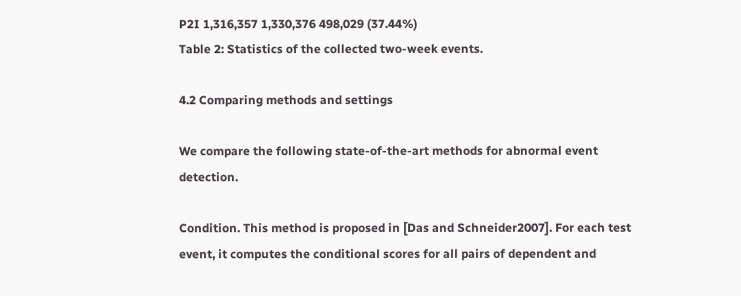P2I 1,316,357 1,330,376 498,029 (37.44%)
Table 2: Statistics of the collected two-week events.

4.2 Comparing methods and settings

We compare the following state-of-the-art methods for abnormal event detection.

Condition. This method is proposed in [Das and Schneider2007]. For each test event, it computes the conditional scores for all pairs of dependent and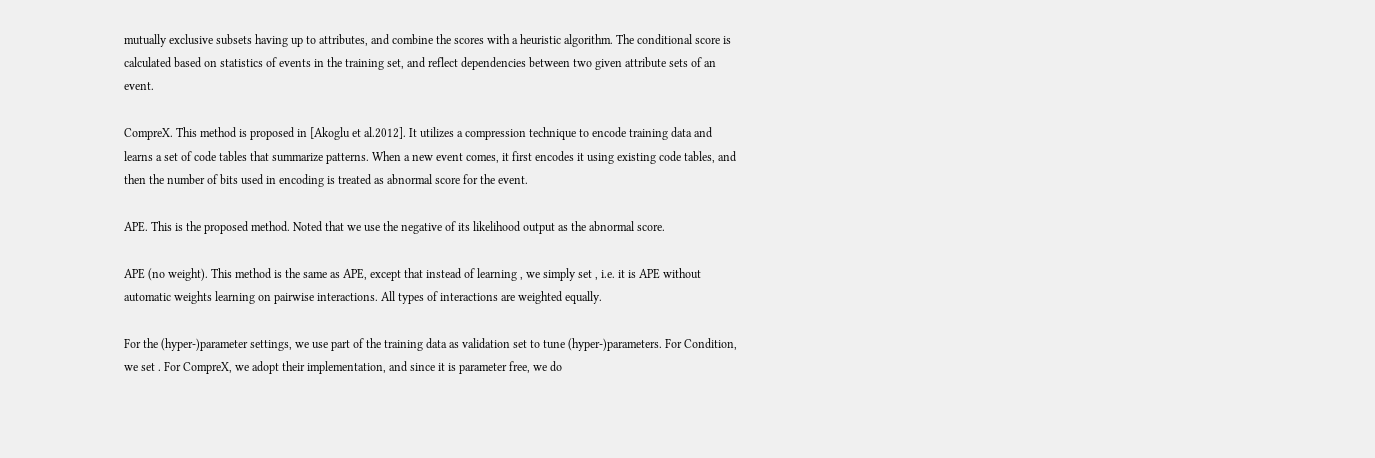mutually exclusive subsets having up to attributes, and combine the scores with a heuristic algorithm. The conditional score is calculated based on statistics of events in the training set, and reflect dependencies between two given attribute sets of an event.

CompreX. This method is proposed in [Akoglu et al.2012]. It utilizes a compression technique to encode training data and learns a set of code tables that summarize patterns. When a new event comes, it first encodes it using existing code tables, and then the number of bits used in encoding is treated as abnormal score for the event.

APE. This is the proposed method. Noted that we use the negative of its likelihood output as the abnormal score.

APE (no weight). This method is the same as APE, except that instead of learning , we simply set , i.e. it is APE without automatic weights learning on pairwise interactions. All types of interactions are weighted equally.

For the (hyper-)parameter settings, we use part of the training data as validation set to tune (hyper-)parameters. For Condition, we set . For CompreX, we adopt their implementation, and since it is parameter free, we do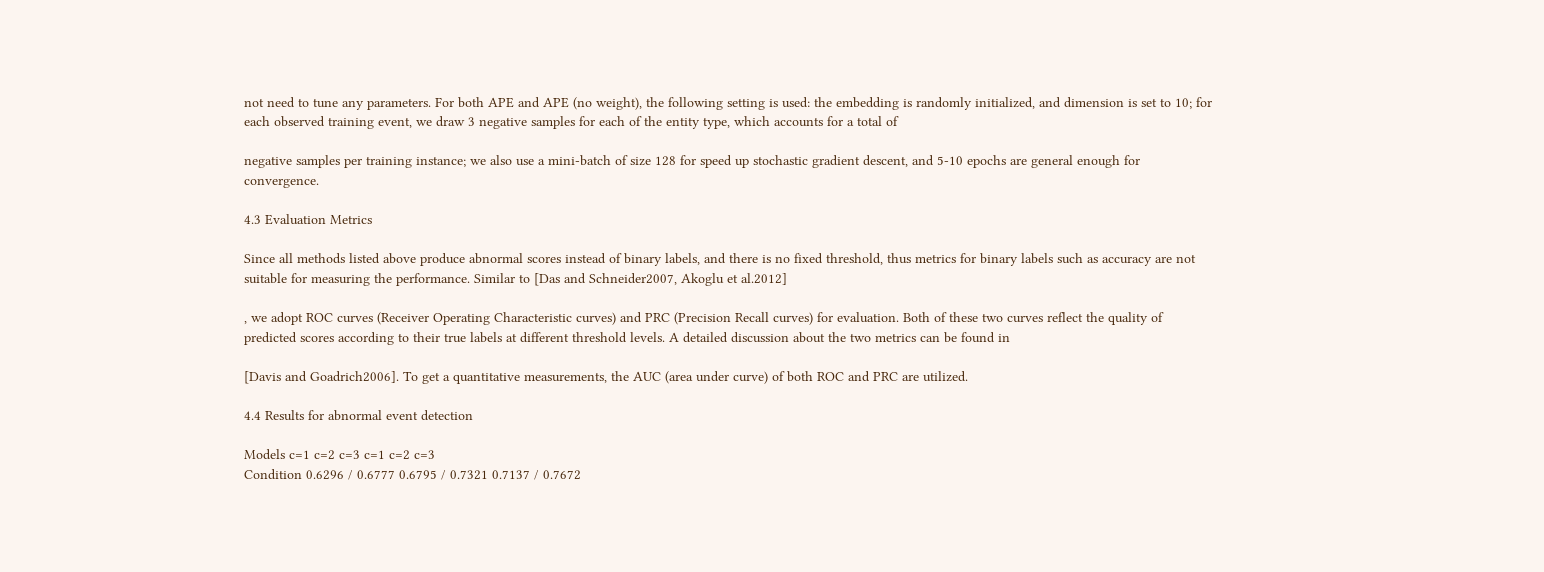not need to tune any parameters. For both APE and APE (no weight), the following setting is used: the embedding is randomly initialized, and dimension is set to 10; for each observed training event, we draw 3 negative samples for each of the entity type, which accounts for a total of

negative samples per training instance; we also use a mini-batch of size 128 for speed up stochastic gradient descent, and 5-10 epochs are general enough for convergence.

4.3 Evaluation Metrics

Since all methods listed above produce abnormal scores instead of binary labels, and there is no fixed threshold, thus metrics for binary labels such as accuracy are not suitable for measuring the performance. Similar to [Das and Schneider2007, Akoglu et al.2012]

, we adopt ROC curves (Receiver Operating Characteristic curves) and PRC (Precision Recall curves) for evaluation. Both of these two curves reflect the quality of predicted scores according to their true labels at different threshold levels. A detailed discussion about the two metrics can be found in

[Davis and Goadrich2006]. To get a quantitative measurements, the AUC (area under curve) of both ROC and PRC are utilized.

4.4 Results for abnormal event detection

Models c=1 c=2 c=3 c=1 c=2 c=3
Condition 0.6296 / 0.6777 0.6795 / 0.7321 0.7137 / 0.7672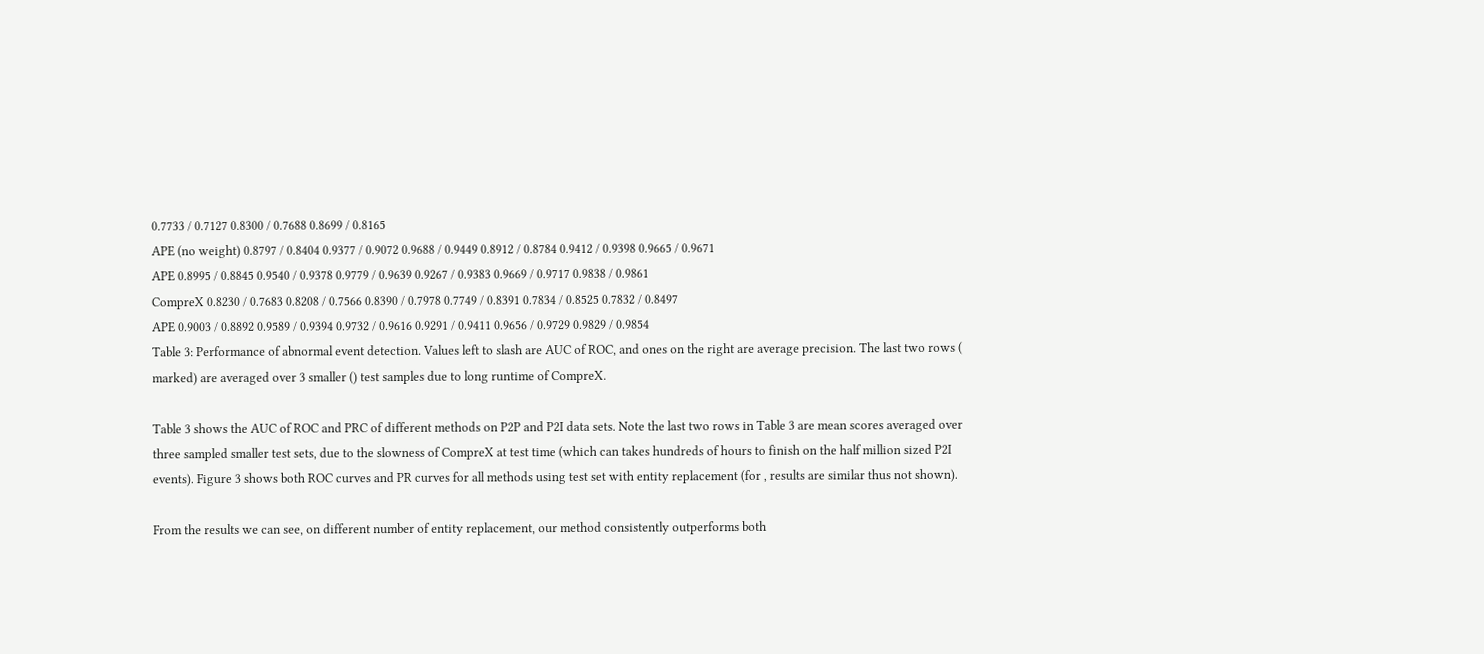0.7733 / 0.7127 0.8300 / 0.7688 0.8699 / 0.8165
APE (no weight) 0.8797 / 0.8404 0.9377 / 0.9072 0.9688 / 0.9449 0.8912 / 0.8784 0.9412 / 0.9398 0.9665 / 0.9671
APE 0.8995 / 0.8845 0.9540 / 0.9378 0.9779 / 0.9639 0.9267 / 0.9383 0.9669 / 0.9717 0.9838 / 0.9861
CompreX 0.8230 / 0.7683 0.8208 / 0.7566 0.8390 / 0.7978 0.7749 / 0.8391 0.7834 / 0.8525 0.7832 / 0.8497
APE 0.9003 / 0.8892 0.9589 / 0.9394 0.9732 / 0.9616 0.9291 / 0.9411 0.9656 / 0.9729 0.9829 / 0.9854
Table 3: Performance of abnormal event detection. Values left to slash are AUC of ROC, and ones on the right are average precision. The last two rows ( marked) are averaged over 3 smaller () test samples due to long runtime of CompreX.

Table 3 shows the AUC of ROC and PRC of different methods on P2P and P2I data sets. Note the last two rows in Table 3 are mean scores averaged over three sampled smaller test sets, due to the slowness of CompreX at test time (which can takes hundreds of hours to finish on the half million sized P2I events). Figure 3 shows both ROC curves and PR curves for all methods using test set with entity replacement (for , results are similar thus not shown).

From the results we can see, on different number of entity replacement, our method consistently outperforms both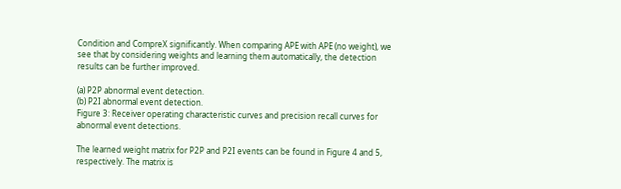Condition and CompreX significantly. When comparing APE with APE (no weight), we see that by considering weights and learning them automatically, the detection results can be further improved.

(a) P2P abnormal event detection.
(b) P2I abnormal event detection.
Figure 3: Receiver operating characteristic curves and precision recall curves for abnormal event detections.

The learned weight matrix for P2P and P2I events can be found in Figure 4 and 5, respectively. The matrix is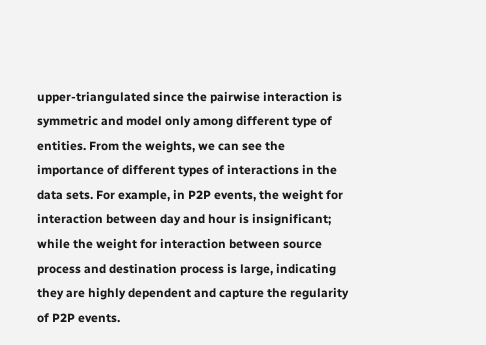upper-triangulated since the pairwise interaction is symmetric and model only among different type of entities. From the weights, we can see the importance of different types of interactions in the data sets. For example, in P2P events, the weight for interaction between day and hour is insignificant; while the weight for interaction between source process and destination process is large, indicating they are highly dependent and capture the regularity of P2P events.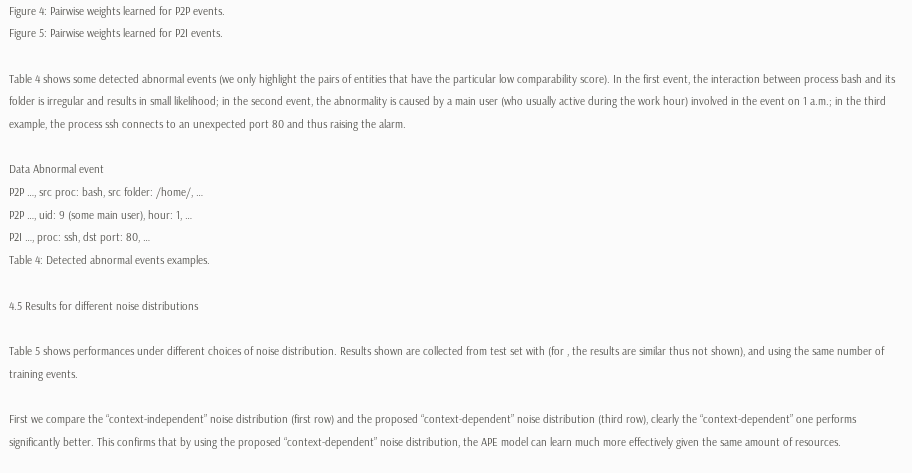Figure 4: Pairwise weights learned for P2P events.
Figure 5: Pairwise weights learned for P2I events.

Table 4 shows some detected abnormal events (we only highlight the pairs of entities that have the particular low comparability score). In the first event, the interaction between process bash and its folder is irregular and results in small likelihood; in the second event, the abnormality is caused by a main user (who usually active during the work hour) involved in the event on 1 a.m.; in the third example, the process ssh connects to an unexpected port 80 and thus raising the alarm.

Data Abnormal event
P2P …, src proc: bash, src folder: /home/, …
P2P …, uid: 9 (some main user), hour: 1, …
P2I …, proc: ssh, dst port: 80, …
Table 4: Detected abnormal events examples.

4.5 Results for different noise distributions

Table 5 shows performances under different choices of noise distribution. Results shown are collected from test set with (for , the results are similar thus not shown), and using the same number of training events.

First we compare the “context-independent” noise distribution (first row) and the proposed “context-dependent” noise distribution (third row), clearly the “context-dependent” one performs significantly better. This confirms that by using the proposed “context-dependent” noise distribution, the APE model can learn much more effectively given the same amount of resources.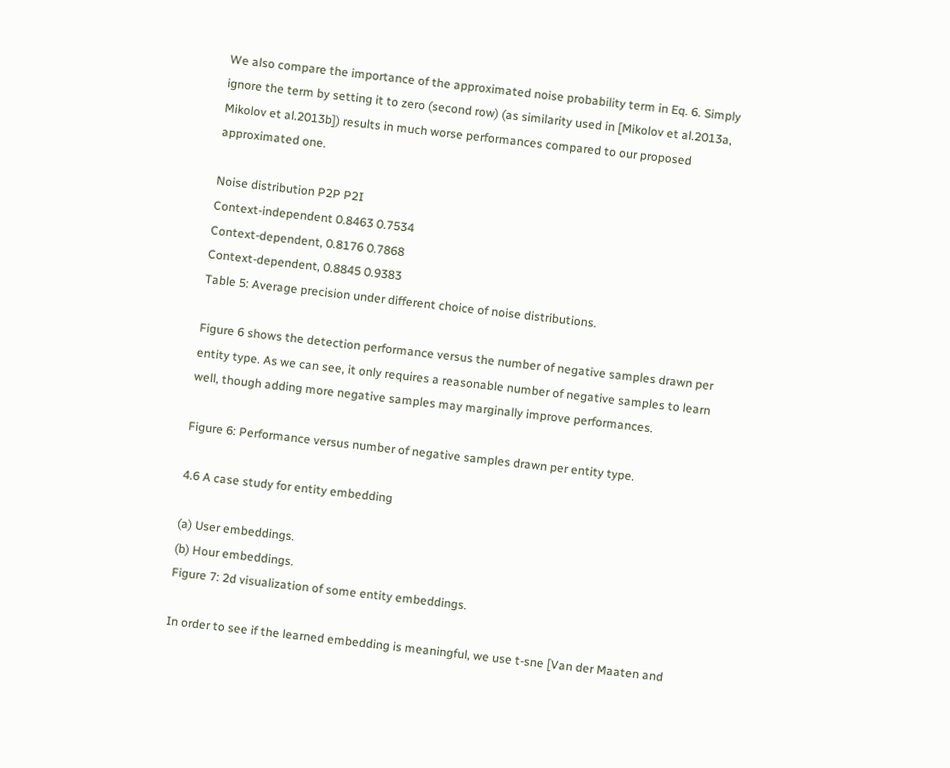We also compare the importance of the approximated noise probability term in Eq. 6. Simply ignore the term by setting it to zero (second row) (as similarity used in [Mikolov et al.2013a, Mikolov et al.2013b]) results in much worse performances compared to our proposed approximated one.

Noise distribution P2P P2I
Context-independent 0.8463 0.7534
Context-dependent, 0.8176 0.7868
Context-dependent, 0.8845 0.9383
Table 5: Average precision under different choice of noise distributions.

Figure 6 shows the detection performance versus the number of negative samples drawn per entity type. As we can see, it only requires a reasonable number of negative samples to learn well, though adding more negative samples may marginally improve performances.

Figure 6: Performance versus number of negative samples drawn per entity type.

4.6 A case study for entity embedding

(a) User embeddings.
(b) Hour embeddings.
Figure 7: 2d visualization of some entity embeddings.

In order to see if the learned embedding is meaningful, we use t-sne [Van der Maaten and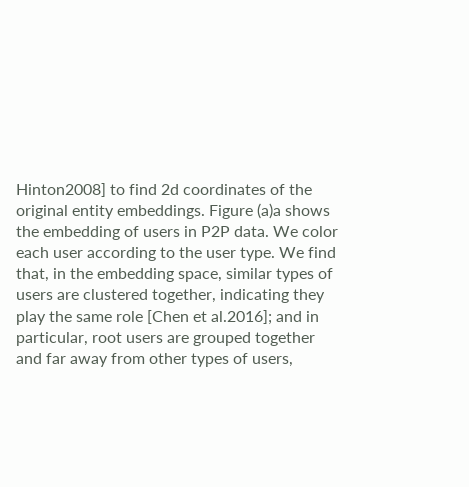Hinton2008] to find 2d coordinates of the original entity embeddings. Figure (a)a shows the embedding of users in P2P data. We color each user according to the user type. We find that, in the embedding space, similar types of users are clustered together, indicating they play the same role [Chen et al.2016]; and in particular, root users are grouped together and far away from other types of users,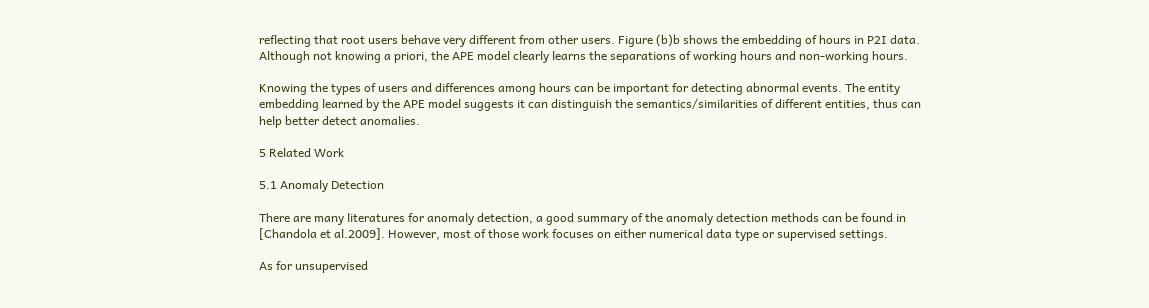reflecting that root users behave very different from other users. Figure (b)b shows the embedding of hours in P2I data. Although not knowing a priori, the APE model clearly learns the separations of working hours and non-working hours.

Knowing the types of users and differences among hours can be important for detecting abnormal events. The entity embedding learned by the APE model suggests it can distinguish the semantics/similarities of different entities, thus can help better detect anomalies.

5 Related Work

5.1 Anomaly Detection

There are many literatures for anomaly detection, a good summary of the anomaly detection methods can be found in [Chandola et al.2009]. However, most of those work focuses on either numerical data type or supervised settings.

As for unsupervised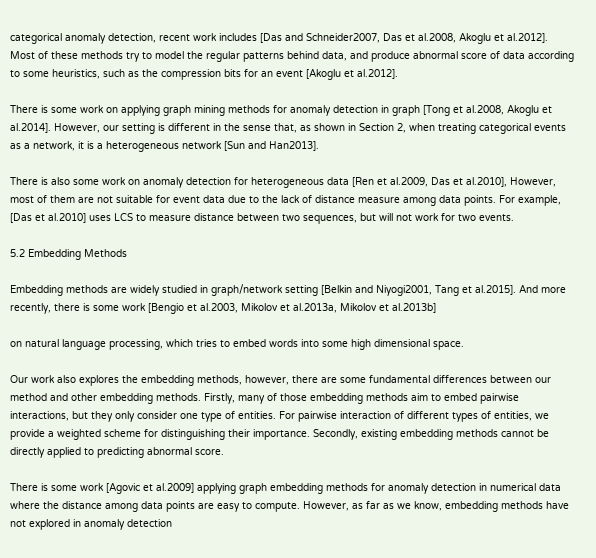categorical anomaly detection, recent work includes [Das and Schneider2007, Das et al.2008, Akoglu et al.2012]. Most of these methods try to model the regular patterns behind data, and produce abnormal score of data according to some heuristics, such as the compression bits for an event [Akoglu et al.2012].

There is some work on applying graph mining methods for anomaly detection in graph [Tong et al.2008, Akoglu et al.2014]. However, our setting is different in the sense that, as shown in Section 2, when treating categorical events as a network, it is a heterogeneous network [Sun and Han2013].

There is also some work on anomaly detection for heterogeneous data [Ren et al.2009, Das et al.2010], However, most of them are not suitable for event data due to the lack of distance measure among data points. For example, [Das et al.2010] uses LCS to measure distance between two sequences, but will not work for two events.

5.2 Embedding Methods

Embedding methods are widely studied in graph/network setting [Belkin and Niyogi2001, Tang et al.2015]. And more recently, there is some work [Bengio et al.2003, Mikolov et al.2013a, Mikolov et al.2013b]

on natural language processing, which tries to embed words into some high dimensional space.

Our work also explores the embedding methods, however, there are some fundamental differences between our method and other embedding methods. Firstly, many of those embedding methods aim to embed pairwise interactions, but they only consider one type of entities. For pairwise interaction of different types of entities, we provide a weighted scheme for distinguishing their importance. Secondly, existing embedding methods cannot be directly applied to predicting abnormal score.

There is some work [Agovic et al.2009] applying graph embedding methods for anomaly detection in numerical data where the distance among data points are easy to compute. However, as far as we know, embedding methods have not explored in anomaly detection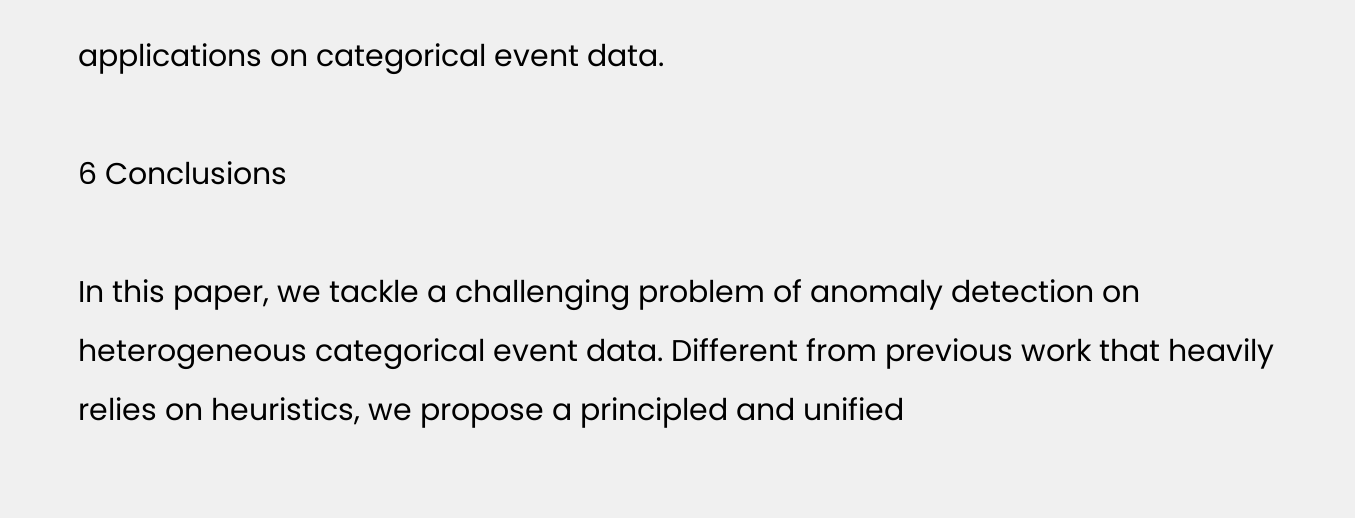applications on categorical event data.

6 Conclusions

In this paper, we tackle a challenging problem of anomaly detection on heterogeneous categorical event data. Different from previous work that heavily relies on heuristics, we propose a principled and unified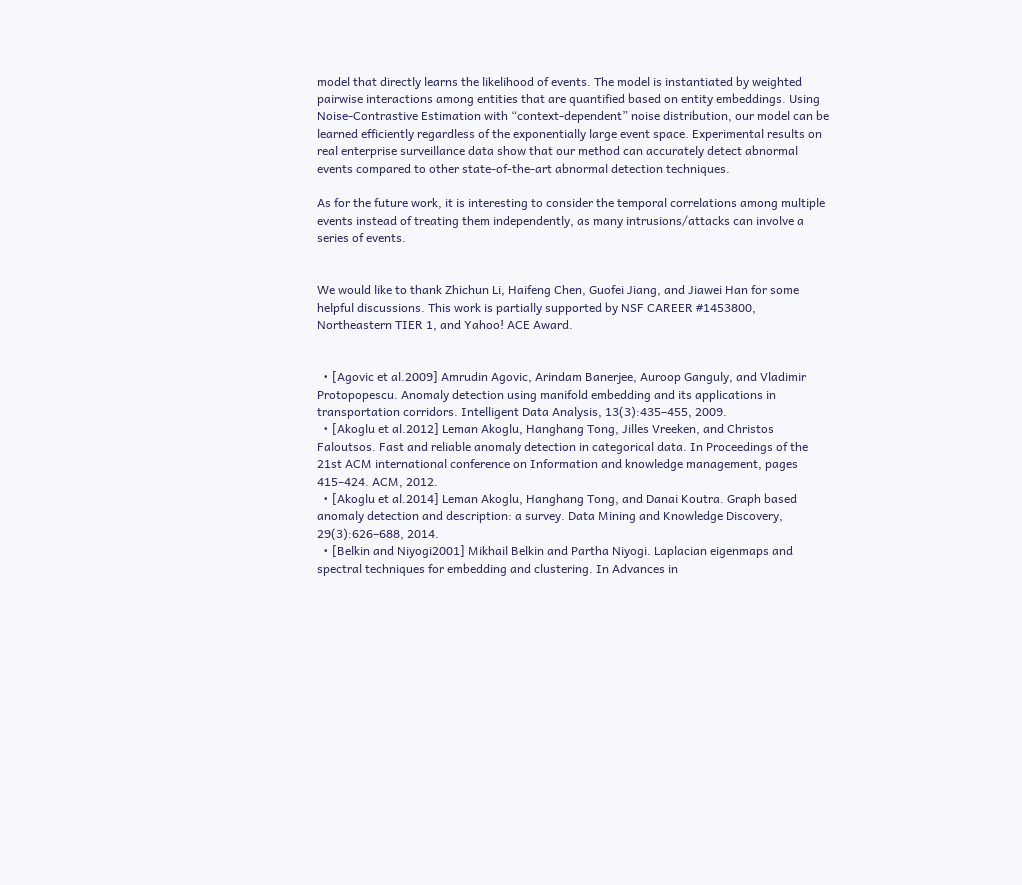model that directly learns the likelihood of events. The model is instantiated by weighted pairwise interactions among entities that are quantified based on entity embeddings. Using Noise-Contrastive Estimation with “context-dependent” noise distribution, our model can be learned efficiently regardless of the exponentially large event space. Experimental results on real enterprise surveillance data show that our method can accurately detect abnormal events compared to other state-of-the-art abnormal detection techniques.

As for the future work, it is interesting to consider the temporal correlations among multiple events instead of treating them independently, as many intrusions/attacks can involve a series of events.


We would like to thank Zhichun Li, Haifeng Chen, Guofei Jiang, and Jiawei Han for some helpful discussions. This work is partially supported by NSF CAREER #1453800, Northeastern TIER 1, and Yahoo! ACE Award.


  • [Agovic et al.2009] Amrudin Agovic, Arindam Banerjee, Auroop Ganguly, and Vladimir Protopopescu. Anomaly detection using manifold embedding and its applications in transportation corridors. Intelligent Data Analysis, 13(3):435–455, 2009.
  • [Akoglu et al.2012] Leman Akoglu, Hanghang Tong, Jilles Vreeken, and Christos Faloutsos. Fast and reliable anomaly detection in categorical data. In Proceedings of the 21st ACM international conference on Information and knowledge management, pages 415–424. ACM, 2012.
  • [Akoglu et al.2014] Leman Akoglu, Hanghang Tong, and Danai Koutra. Graph based anomaly detection and description: a survey. Data Mining and Knowledge Discovery, 29(3):626–688, 2014.
  • [Belkin and Niyogi2001] Mikhail Belkin and Partha Niyogi. Laplacian eigenmaps and spectral techniques for embedding and clustering. In Advances in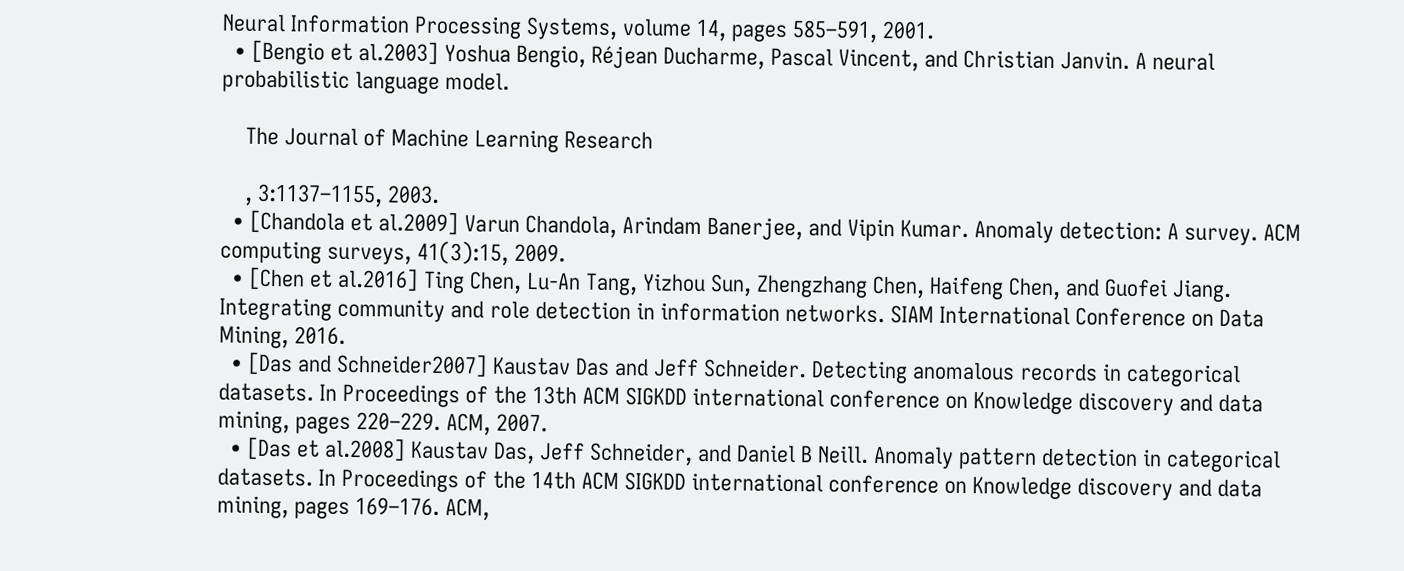Neural Information Processing Systems, volume 14, pages 585–591, 2001.
  • [Bengio et al.2003] Yoshua Bengio, Réjean Ducharme, Pascal Vincent, and Christian Janvin. A neural probabilistic language model.

    The Journal of Machine Learning Research

    , 3:1137–1155, 2003.
  • [Chandola et al.2009] Varun Chandola, Arindam Banerjee, and Vipin Kumar. Anomaly detection: A survey. ACM computing surveys, 41(3):15, 2009.
  • [Chen et al.2016] Ting Chen, Lu-An Tang, Yizhou Sun, Zhengzhang Chen, Haifeng Chen, and Guofei Jiang. Integrating community and role detection in information networks. SIAM International Conference on Data Mining, 2016.
  • [Das and Schneider2007] Kaustav Das and Jeff Schneider. Detecting anomalous records in categorical datasets. In Proceedings of the 13th ACM SIGKDD international conference on Knowledge discovery and data mining, pages 220–229. ACM, 2007.
  • [Das et al.2008] Kaustav Das, Jeff Schneider, and Daniel B Neill. Anomaly pattern detection in categorical datasets. In Proceedings of the 14th ACM SIGKDD international conference on Knowledge discovery and data mining, pages 169–176. ACM,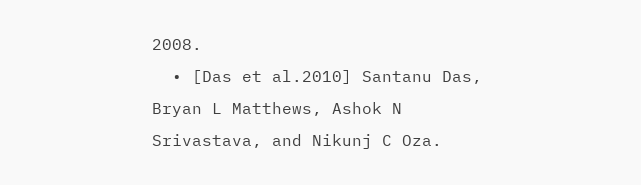2008.
  • [Das et al.2010] Santanu Das, Bryan L Matthews, Ashok N Srivastava, and Nikunj C Oza.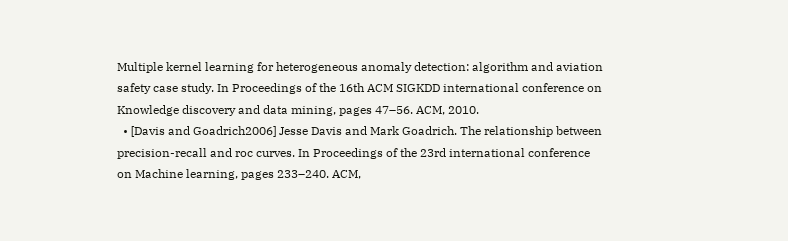Multiple kernel learning for heterogeneous anomaly detection: algorithm and aviation safety case study. In Proceedings of the 16th ACM SIGKDD international conference on Knowledge discovery and data mining, pages 47–56. ACM, 2010.
  • [Davis and Goadrich2006] Jesse Davis and Mark Goadrich. The relationship between precision-recall and roc curves. In Proceedings of the 23rd international conference on Machine learning, pages 233–240. ACM,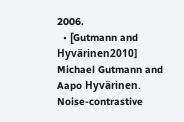2006.
  • [Gutmann and Hyvärinen2010] Michael Gutmann and Aapo Hyvärinen. Noise-contrastive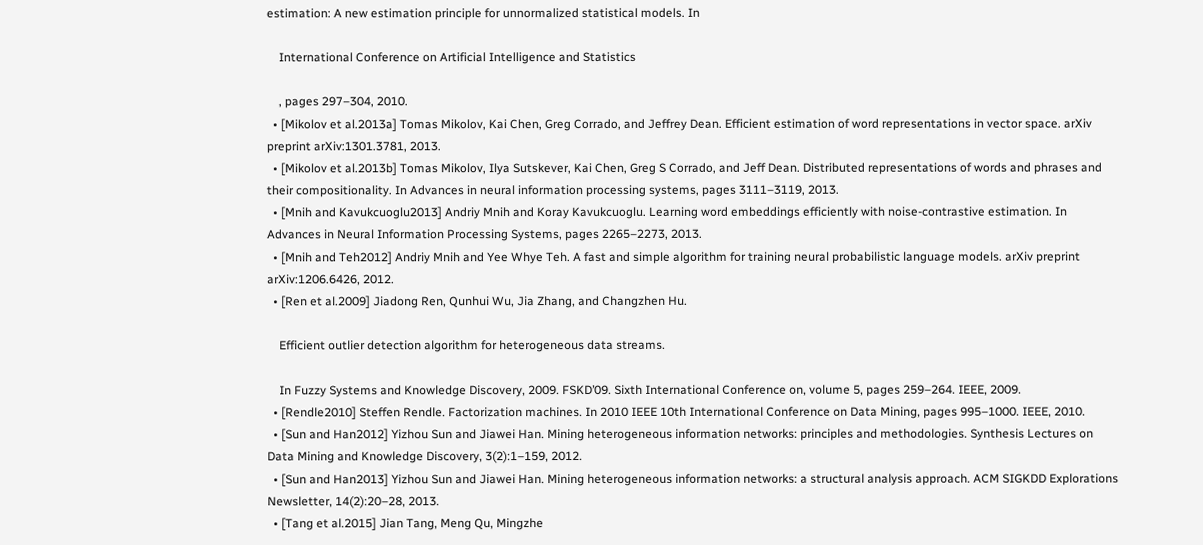estimation: A new estimation principle for unnormalized statistical models. In

    International Conference on Artificial Intelligence and Statistics

    , pages 297–304, 2010.
  • [Mikolov et al.2013a] Tomas Mikolov, Kai Chen, Greg Corrado, and Jeffrey Dean. Efficient estimation of word representations in vector space. arXiv preprint arXiv:1301.3781, 2013.
  • [Mikolov et al.2013b] Tomas Mikolov, Ilya Sutskever, Kai Chen, Greg S Corrado, and Jeff Dean. Distributed representations of words and phrases and their compositionality. In Advances in neural information processing systems, pages 3111–3119, 2013.
  • [Mnih and Kavukcuoglu2013] Andriy Mnih and Koray Kavukcuoglu. Learning word embeddings efficiently with noise-contrastive estimation. In Advances in Neural Information Processing Systems, pages 2265–2273, 2013.
  • [Mnih and Teh2012] Andriy Mnih and Yee Whye Teh. A fast and simple algorithm for training neural probabilistic language models. arXiv preprint arXiv:1206.6426, 2012.
  • [Ren et al.2009] Jiadong Ren, Qunhui Wu, Jia Zhang, and Changzhen Hu.

    Efficient outlier detection algorithm for heterogeneous data streams.

    In Fuzzy Systems and Knowledge Discovery, 2009. FSKD’09. Sixth International Conference on, volume 5, pages 259–264. IEEE, 2009.
  • [Rendle2010] Steffen Rendle. Factorization machines. In 2010 IEEE 10th International Conference on Data Mining, pages 995–1000. IEEE, 2010.
  • [Sun and Han2012] Yizhou Sun and Jiawei Han. Mining heterogeneous information networks: principles and methodologies. Synthesis Lectures on Data Mining and Knowledge Discovery, 3(2):1–159, 2012.
  • [Sun and Han2013] Yizhou Sun and Jiawei Han. Mining heterogeneous information networks: a structural analysis approach. ACM SIGKDD Explorations Newsletter, 14(2):20–28, 2013.
  • [Tang et al.2015] Jian Tang, Meng Qu, Mingzhe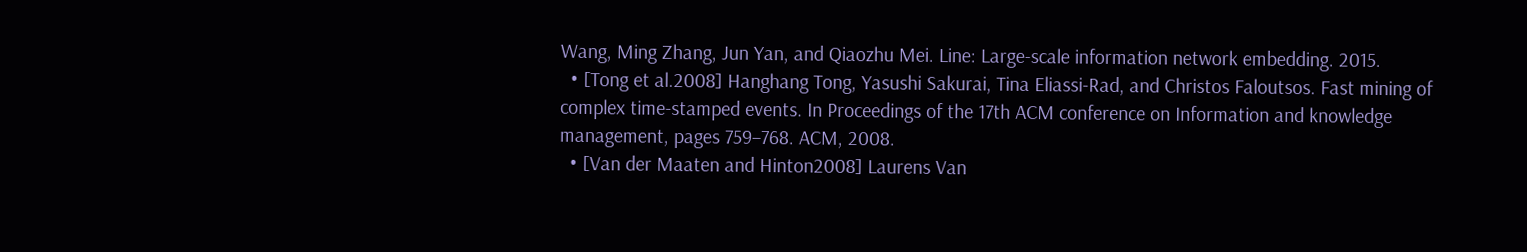Wang, Ming Zhang, Jun Yan, and Qiaozhu Mei. Line: Large-scale information network embedding. 2015.
  • [Tong et al.2008] Hanghang Tong, Yasushi Sakurai, Tina Eliassi-Rad, and Christos Faloutsos. Fast mining of complex time-stamped events. In Proceedings of the 17th ACM conference on Information and knowledge management, pages 759–768. ACM, 2008.
  • [Van der Maaten and Hinton2008] Laurens Van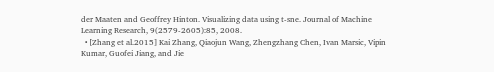der Maaten and Geoffrey Hinton. Visualizing data using t-sne. Journal of Machine Learning Research, 9(2579-2605):85, 2008.
  • [Zhang et al.2015] Kai Zhang, Qiaojun Wang, Zhengzhang Chen, Ivan Marsic, Vipin Kumar, Guofei Jiang, and Jie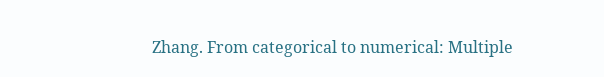Zhang. From categorical to numerical: Multiple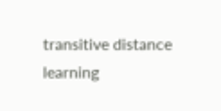transitive distance learning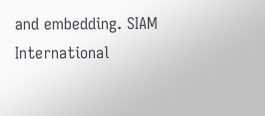and embedding. SIAM International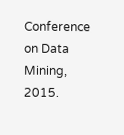Conference on Data Mining, 2015.